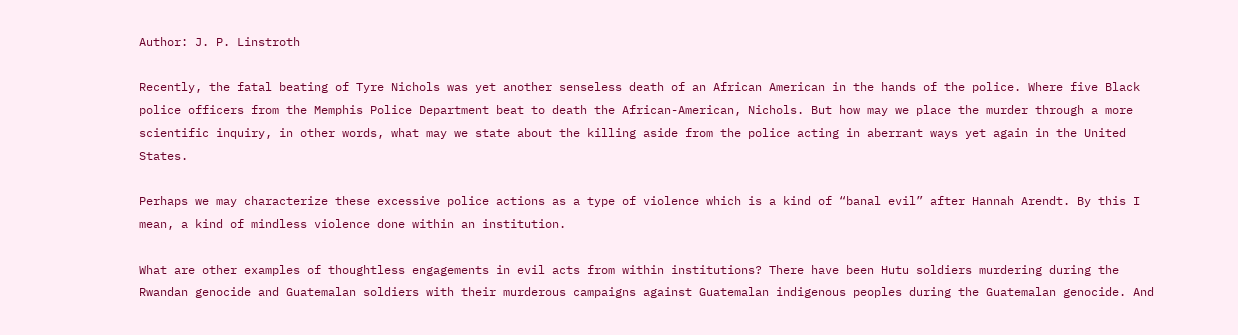Author: J. P. Linstroth

Recently, the fatal beating of Tyre Nichols was yet another senseless death of an African American in the hands of the police. Where five Black police officers from the Memphis Police Department beat to death the African-American, Nichols. But how may we place the murder through a more scientific inquiry, in other words, what may we state about the killing aside from the police acting in aberrant ways yet again in the United States.

Perhaps we may characterize these excessive police actions as a type of violence which is a kind of “banal evil” after Hannah Arendt. By this I mean, a kind of mindless violence done within an institution.

What are other examples of thoughtless engagements in evil acts from within institutions? There have been Hutu soldiers murdering during the Rwandan genocide and Guatemalan soldiers with their murderous campaigns against Guatemalan indigenous peoples during the Guatemalan genocide. And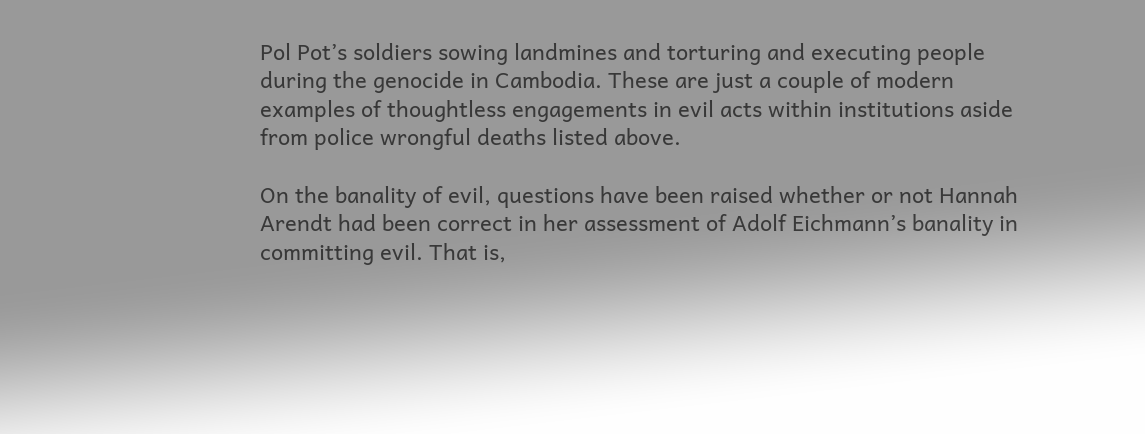Pol Pot’s soldiers sowing landmines and torturing and executing people during the genocide in Cambodia. These are just a couple of modern examples of thoughtless engagements in evil acts within institutions aside from police wrongful deaths listed above.

On the banality of evil, questions have been raised whether or not Hannah Arendt had been correct in her assessment of Adolf Eichmann’s banality in committing evil. That is,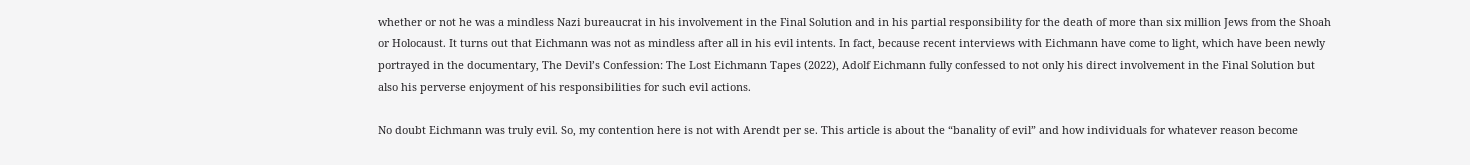whether or not he was a mindless Nazi bureaucrat in his involvement in the Final Solution and in his partial responsibility for the death of more than six million Jews from the Shoah or Holocaust. It turns out that Eichmann was not as mindless after all in his evil intents. In fact, because recent interviews with Eichmann have come to light, which have been newly portrayed in the documentary, The Devil’s Confession: The Lost Eichmann Tapes (2022), Adolf Eichmann fully confessed to not only his direct involvement in the Final Solution but also his perverse enjoyment of his responsibilities for such evil actions.

No doubt Eichmann was truly evil. So, my contention here is not with Arendt per se. This article is about the “banality of evil” and how individuals for whatever reason become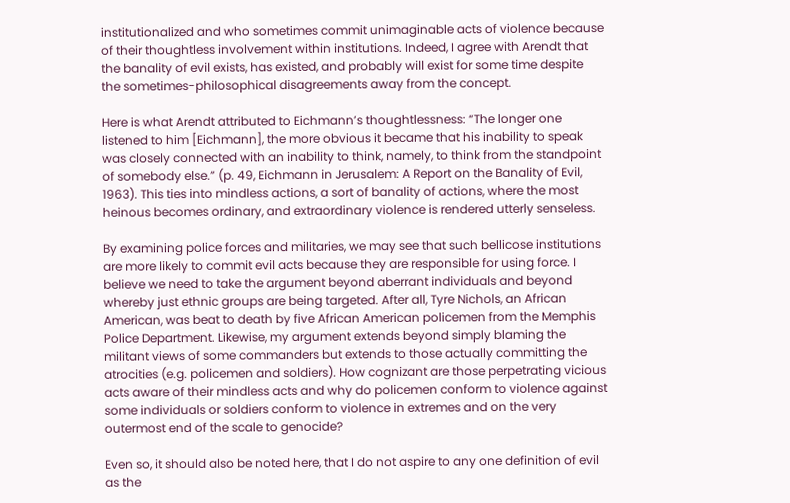institutionalized and who sometimes commit unimaginable acts of violence because of their thoughtless involvement within institutions. Indeed, I agree with Arendt that the banality of evil exists, has existed, and probably will exist for some time despite the sometimes-philosophical disagreements away from the concept.

Here is what Arendt attributed to Eichmann’s thoughtlessness: “The longer one listened to him [Eichmann], the more obvious it became that his inability to speak was closely connected with an inability to think, namely, to think from the standpoint of somebody else.” (p. 49, Eichmann in Jerusalem: A Report on the Banality of Evil, 1963). This ties into mindless actions, a sort of banality of actions, where the most heinous becomes ordinary, and extraordinary violence is rendered utterly senseless.

By examining police forces and militaries, we may see that such bellicose institutions are more likely to commit evil acts because they are responsible for using force. I believe we need to take the argument beyond aberrant individuals and beyond whereby just ethnic groups are being targeted. After all, Tyre Nichols, an African American, was beat to death by five African American policemen from the Memphis Police Department. Likewise, my argument extends beyond simply blaming the militant views of some commanders but extends to those actually committing the atrocities (e.g. policemen and soldiers). How cognizant are those perpetrating vicious acts aware of their mindless acts and why do policemen conform to violence against some individuals or soldiers conform to violence in extremes and on the very outermost end of the scale to genocide?

Even so, it should also be noted here, that I do not aspire to any one definition of evil as the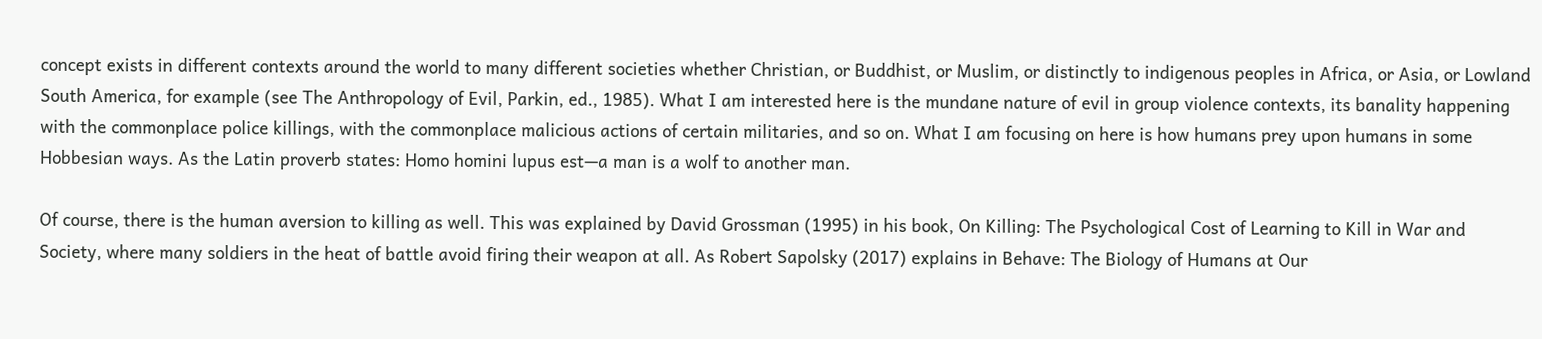concept exists in different contexts around the world to many different societies whether Christian, or Buddhist, or Muslim, or distinctly to indigenous peoples in Africa, or Asia, or Lowland South America, for example (see The Anthropology of Evil, Parkin, ed., 1985). What I am interested here is the mundane nature of evil in group violence contexts, its banality happening with the commonplace police killings, with the commonplace malicious actions of certain militaries, and so on. What I am focusing on here is how humans prey upon humans in some Hobbesian ways. As the Latin proverb states: Homo homini lupus est—a man is a wolf to another man.

Of course, there is the human aversion to killing as well. This was explained by David Grossman (1995) in his book, On Killing: The Psychological Cost of Learning to Kill in War and Society, where many soldiers in the heat of battle avoid firing their weapon at all. As Robert Sapolsky (2017) explains in Behave: The Biology of Humans at Our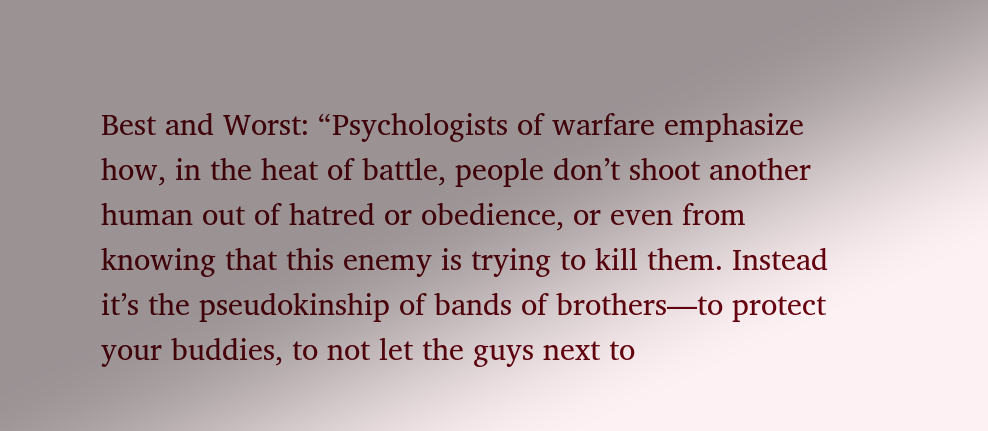Best and Worst: “Psychologists of warfare emphasize how, in the heat of battle, people don’t shoot another human out of hatred or obedience, or even from knowing that this enemy is trying to kill them. Instead it’s the pseudokinship of bands of brothers—to protect your buddies, to not let the guys next to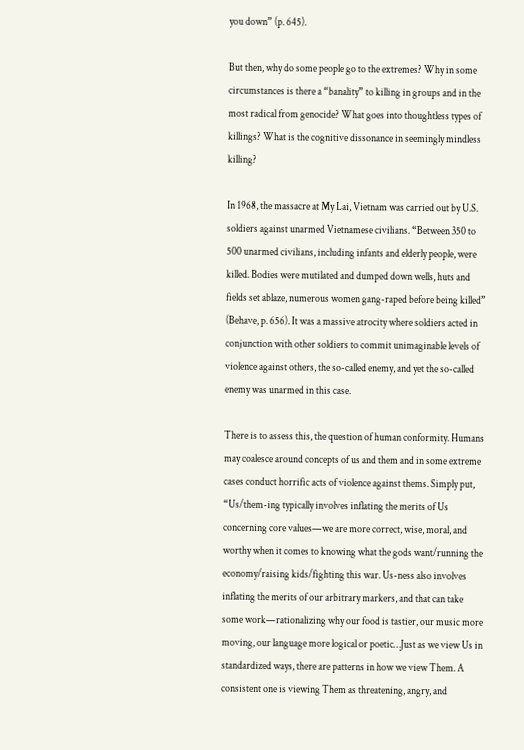you down” (p. 645).

But then, why do some people go to the extremes? Why in some circumstances is there a “banality” to killing in groups and in the most radical from genocide? What goes into thoughtless types of killings? What is the cognitive dissonance in seemingly mindless killing?

In 1968, the massacre at My Lai, Vietnam was carried out by U.S. soldiers against unarmed Vietnamese civilians. “Between 350 to 500 unarmed civilians, including infants and elderly people, were killed. Bodies were mutilated and dumped down wells, huts and fields set ablaze, numerous women gang-raped before being killed” (Behave, p. 656). It was a massive atrocity where soldiers acted in conjunction with other soldiers to commit unimaginable levels of violence against others, the so-called enemy, and yet the so-called enemy was unarmed in this case.

There is to assess this, the question of human conformity. Humans may coalesce around concepts of us and them and in some extreme cases conduct horrific acts of violence against thems. Simply put, “Us/them-ing typically involves inflating the merits of Us concerning core values—we are more correct, wise, moral, and worthy when it comes to knowing what the gods want/running the economy/raising kids/fighting this war. Us-ness also involves inflating the merits of our arbitrary markers, and that can take some work—rationalizing why our food is tastier, our music more moving, our language more logical or poetic…Just as we view Us in standardized ways, there are patterns in how we view Them. A consistent one is viewing Them as threatening, angry, and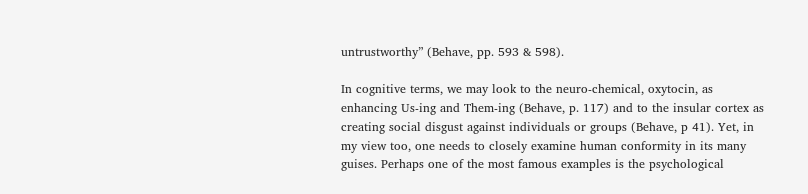untrustworthy” (Behave, pp. 593 & 598).

In cognitive terms, we may look to the neuro-chemical, oxytocin, as enhancing Us-ing and Them-ing (Behave, p. 117) and to the insular cortex as creating social disgust against individuals or groups (Behave, p 41). Yet, in my view too, one needs to closely examine human conformity in its many guises. Perhaps one of the most famous examples is the psychological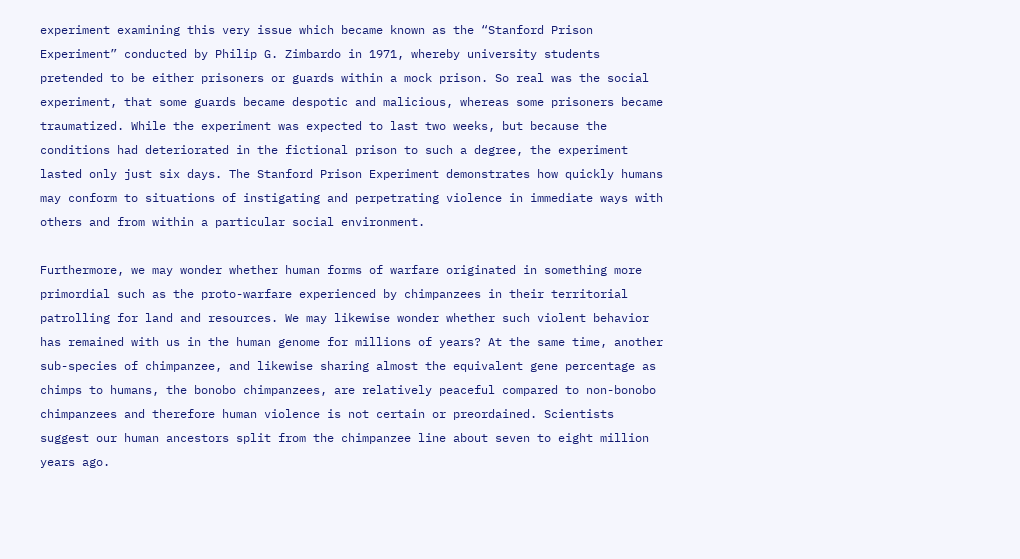experiment examining this very issue which became known as the “Stanford Prison Experiment” conducted by Philip G. Zimbardo in 1971, whereby university students pretended to be either prisoners or guards within a mock prison. So real was the social experiment, that some guards became despotic and malicious, whereas some prisoners became traumatized. While the experiment was expected to last two weeks, but because the conditions had deteriorated in the fictional prison to such a degree, the experiment lasted only just six days. The Stanford Prison Experiment demonstrates how quickly humans may conform to situations of instigating and perpetrating violence in immediate ways with others and from within a particular social environment.

Furthermore, we may wonder whether human forms of warfare originated in something more primordial such as the proto-warfare experienced by chimpanzees in their territorial patrolling for land and resources. We may likewise wonder whether such violent behavior has remained with us in the human genome for millions of years? At the same time, another sub-species of chimpanzee, and likewise sharing almost the equivalent gene percentage as chimps to humans, the bonobo chimpanzees, are relatively peaceful compared to non-bonobo chimpanzees and therefore human violence is not certain or preordained. Scientists suggest our human ancestors split from the chimpanzee line about seven to eight million years ago.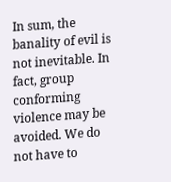In sum, the banality of evil is not inevitable. In fact, group conforming violence may be avoided. We do not have to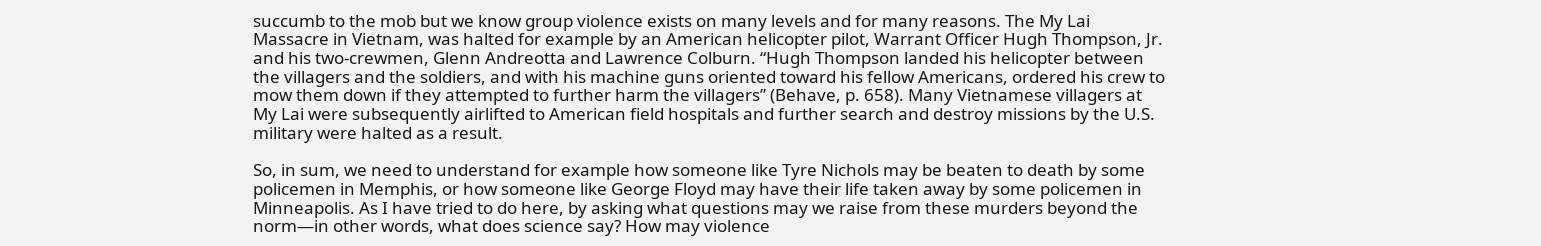succumb to the mob but we know group violence exists on many levels and for many reasons. The My Lai Massacre in Vietnam, was halted for example by an American helicopter pilot, Warrant Officer Hugh Thompson, Jr. and his two-crewmen, Glenn Andreotta and Lawrence Colburn. “Hugh Thompson landed his helicopter between the villagers and the soldiers, and with his machine guns oriented toward his fellow Americans, ordered his crew to mow them down if they attempted to further harm the villagers” (Behave, p. 658). Many Vietnamese villagers at My Lai were subsequently airlifted to American field hospitals and further search and destroy missions by the U.S. military were halted as a result.

So, in sum, we need to understand for example how someone like Tyre Nichols may be beaten to death by some policemen in Memphis, or how someone like George Floyd may have their life taken away by some policemen in Minneapolis. As I have tried to do here, by asking what questions may we raise from these murders beyond the norm—in other words, what does science say? How may violence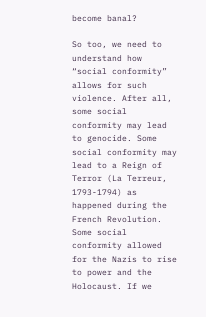become banal?

So too, we need to understand how “social conformity” allows for such violence. After all, some social conformity may lead to genocide. Some social conformity may lead to a Reign of Terror (La Terreur, 1793-1794) as happened during the French Revolution. Some social conformity allowed for the Nazis to rise to power and the Holocaust. If we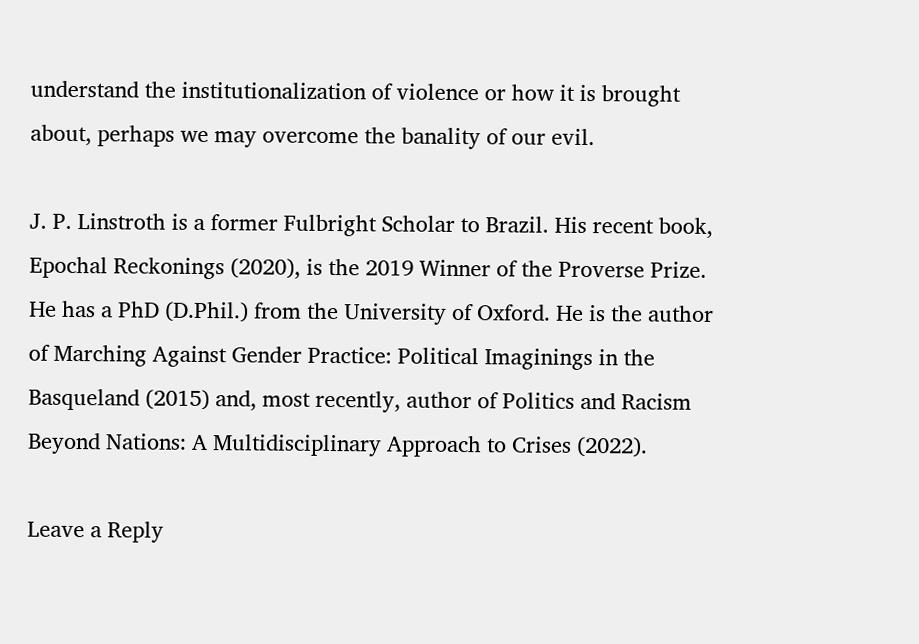understand the institutionalization of violence or how it is brought about, perhaps we may overcome the banality of our evil.

J. P. Linstroth is a former Fulbright Scholar to Brazil. His recent book, Epochal Reckonings (2020), is the 2019 Winner of the Proverse Prize. He has a PhD (D.Phil.) from the University of Oxford. He is the author of Marching Against Gender Practice: Political Imaginings in the Basqueland (2015) and, most recently, author of Politics and Racism Beyond Nations: A Multidisciplinary Approach to Crises (2022).

Leave a Reply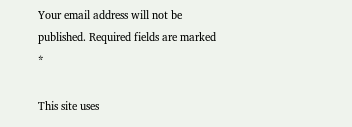Your email address will not be published. Required fields are marked *

This site uses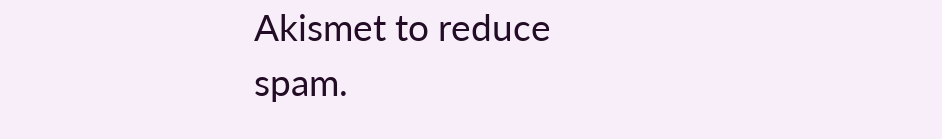Akismet to reduce spam.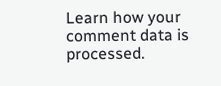Learn how your comment data is processed.